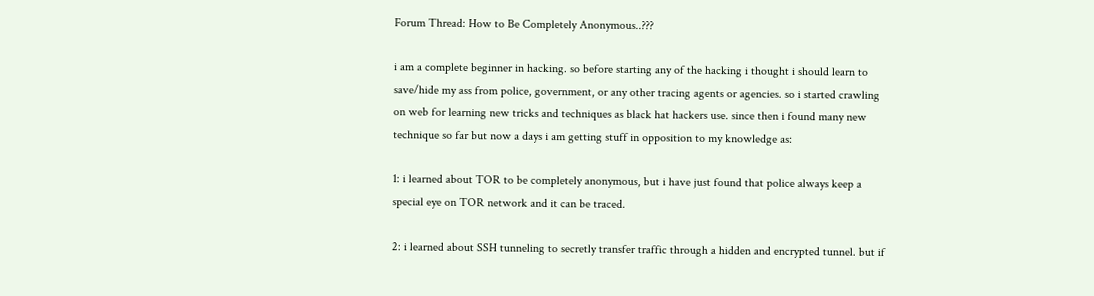Forum Thread: How to Be Completely Anonymous..???

i am a complete beginner in hacking. so before starting any of the hacking i thought i should learn to save/hide my ass from police, government, or any other tracing agents or agencies. so i started crawling on web for learning new tricks and techniques as black hat hackers use. since then i found many new technique so far but now a days i am getting stuff in opposition to my knowledge as:

1: i learned about TOR to be completely anonymous, but i have just found that police always keep a special eye on TOR network and it can be traced.

2: i learned about SSH tunneling to secretly transfer traffic through a hidden and encrypted tunnel. but if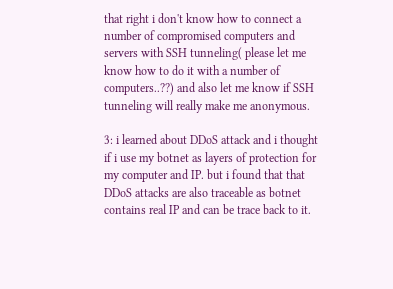that right i don't know how to connect a number of compromised computers and servers with SSH tunneling( please let me know how to do it with a number of computers..??) and also let me know if SSH tunneling will really make me anonymous.

3: i learned about DDoS attack and i thought if i use my botnet as layers of protection for my computer and IP. but i found that that DDoS attacks are also traceable as botnet contains real IP and can be trace back to it.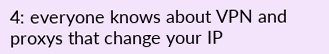4: everyone knows about VPN and proxys that change your IP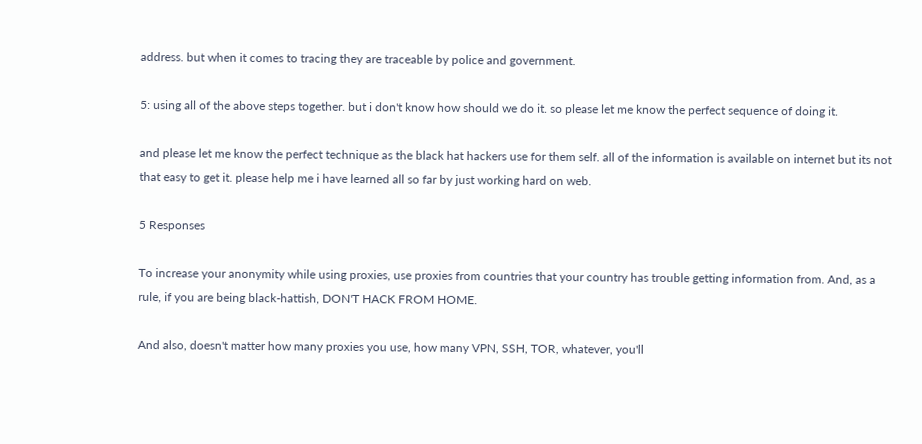address. but when it comes to tracing they are traceable by police and government.

5: using all of the above steps together. but i don't know how should we do it. so please let me know the perfect sequence of doing it.

and please let me know the perfect technique as the black hat hackers use for them self. all of the information is available on internet but its not that easy to get it. please help me i have learned all so far by just working hard on web.

5 Responses

To increase your anonymity while using proxies, use proxies from countries that your country has trouble getting information from. And, as a rule, if you are being black-hattish, DON'T HACK FROM HOME.

And also, doesn't matter how many proxies you use, how many VPN, SSH, TOR, whatever, you'll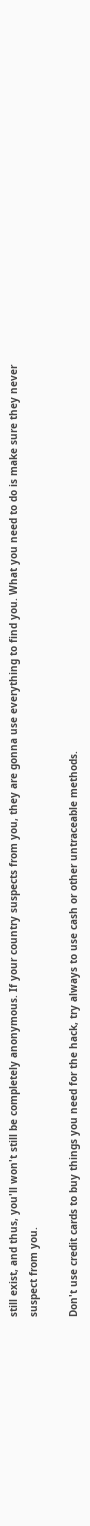still exist, and thus, you'll won't still be completely anonymous. If your country suspects from you, they are gonna use everything to find you. What you need to do is make sure they never suspect from you.

Don't use credit cards to buy things you need for the hack, try always to use cash or other untraceable methods.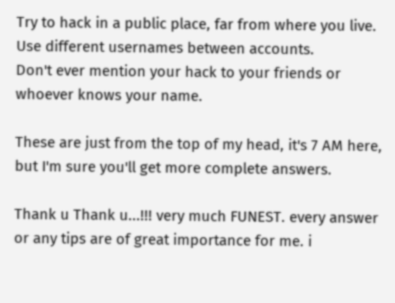Try to hack in a public place, far from where you live.
Use different usernames between accounts.
Don't ever mention your hack to your friends or whoever knows your name.

These are just from the top of my head, it's 7 AM here, but I'm sure you'll get more complete answers.

Thank u Thank u...!!! very much FUNEST. every answer or any tips are of great importance for me. i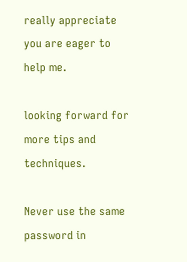really appreciate you are eager to help me.

looking forward for more tips and techniques.

Never use the same password in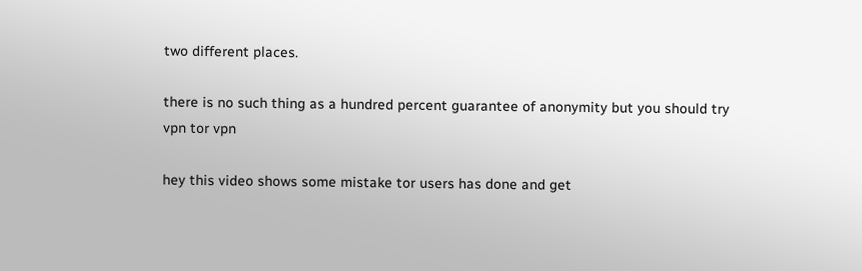two different places.

there is no such thing as a hundred percent guarantee of anonymity but you should try
vpn tor vpn

hey this video shows some mistake tor users has done and get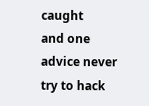caught
and one advice never try to hack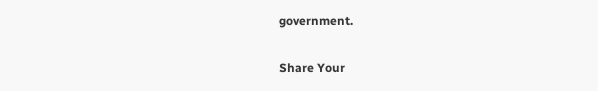government.

Share Your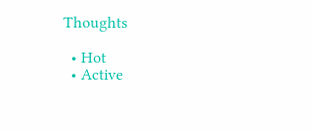Thoughts

  • Hot
  • Active